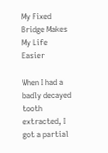My Fixed Bridge Makes My Life Easier

When I had a badly decayed tooth extracted, I got a partial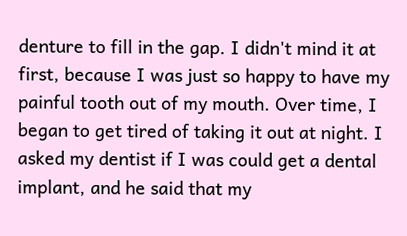denture to fill in the gap. I didn't mind it at first, because I was just so happy to have my painful tooth out of my mouth. Over time, I began to get tired of taking it out at night. I asked my dentist if I was could get a dental implant, and he said that my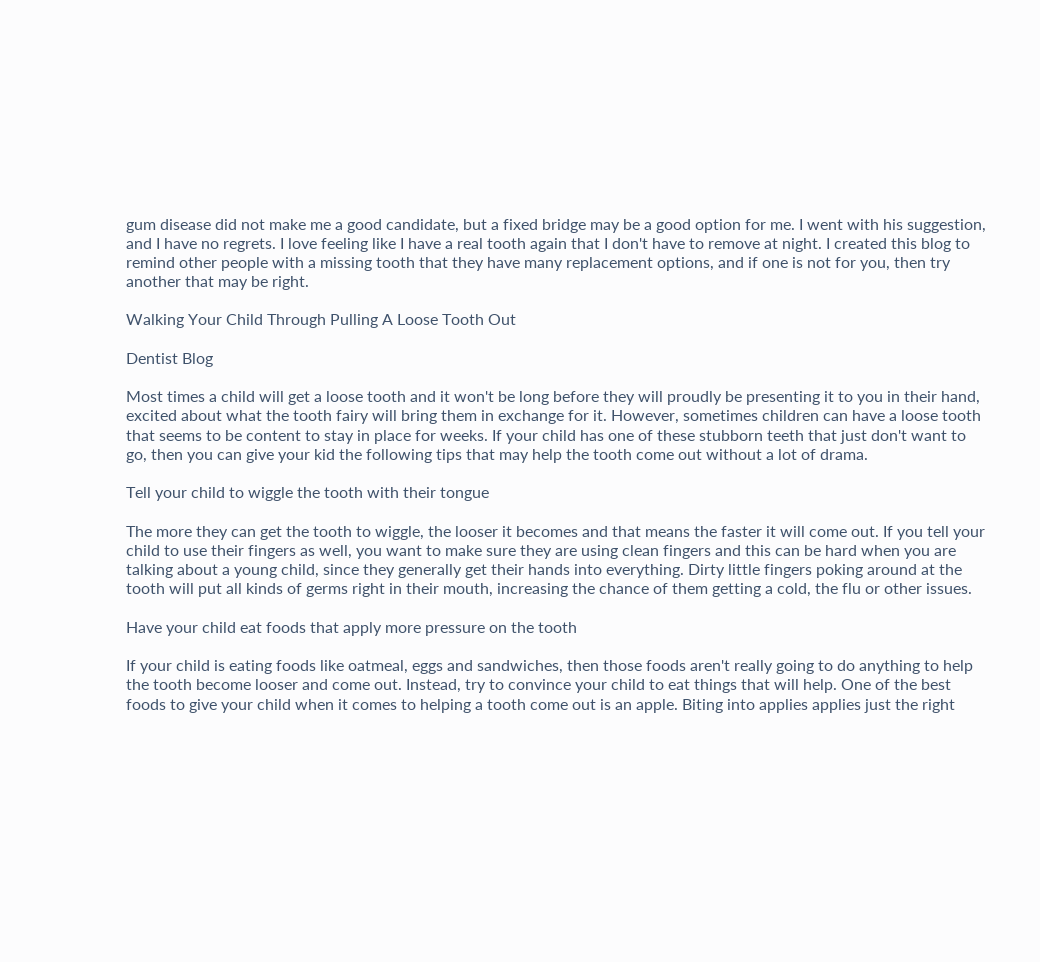gum disease did not make me a good candidate, but a fixed bridge may be a good option for me. I went with his suggestion, and I have no regrets. I love feeling like I have a real tooth again that I don't have to remove at night. I created this blog to remind other people with a missing tooth that they have many replacement options, and if one is not for you, then try another that may be right.

Walking Your Child Through Pulling A Loose Tooth Out

Dentist Blog

Most times a child will get a loose tooth and it won't be long before they will proudly be presenting it to you in their hand, excited about what the tooth fairy will bring them in exchange for it. However, sometimes children can have a loose tooth that seems to be content to stay in place for weeks. If your child has one of these stubborn teeth that just don't want to go, then you can give your kid the following tips that may help the tooth come out without a lot of drama.

Tell your child to wiggle the tooth with their tongue

The more they can get the tooth to wiggle, the looser it becomes and that means the faster it will come out. If you tell your child to use their fingers as well, you want to make sure they are using clean fingers and this can be hard when you are talking about a young child, since they generally get their hands into everything. Dirty little fingers poking around at the tooth will put all kinds of germs right in their mouth, increasing the chance of them getting a cold, the flu or other issues.

Have your child eat foods that apply more pressure on the tooth

If your child is eating foods like oatmeal, eggs and sandwiches, then those foods aren't really going to do anything to help the tooth become looser and come out. Instead, try to convince your child to eat things that will help. One of the best foods to give your child when it comes to helping a tooth come out is an apple. Biting into applies applies just the right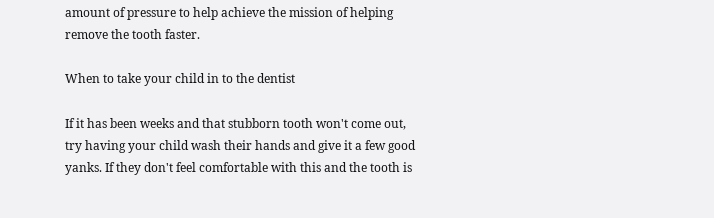amount of pressure to help achieve the mission of helping remove the tooth faster.

When to take your child in to the dentist

If it has been weeks and that stubborn tooth won't come out, try having your child wash their hands and give it a few good yanks. If they don't feel comfortable with this and the tooth is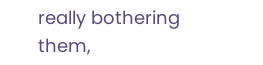really bothering them,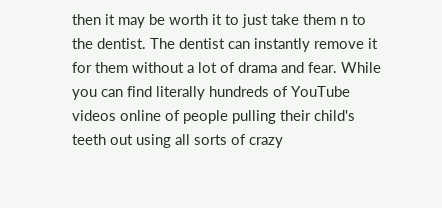then it may be worth it to just take them n to the dentist. The dentist can instantly remove it for them without a lot of drama and fear. While you can find literally hundreds of YouTube videos online of people pulling their child's teeth out using all sorts of crazy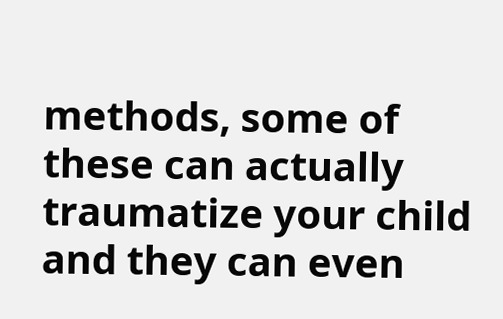methods, some of these can actually traumatize your child and they can even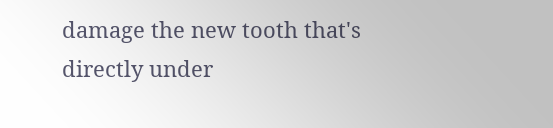damage the new tooth that's directly under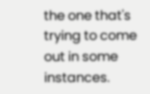the one that's trying to come out in some instances.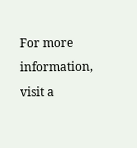For more information, visit a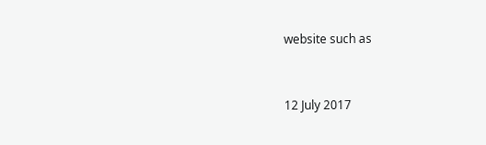website such as


12 July 2017